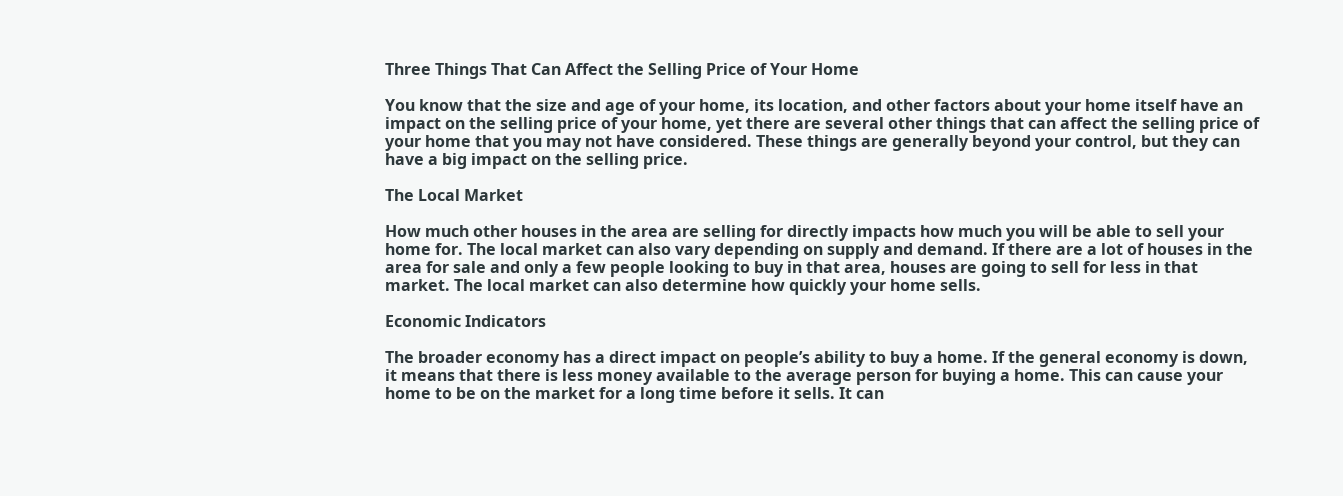Three Things That Can Affect the Selling Price of Your Home

You know that the size and age of your home, its location, and other factors about your home itself have an impact on the selling price of your home, yet there are several other things that can affect the selling price of your home that you may not have considered. These things are generally beyond your control, but they can have a big impact on the selling price.

The Local Market

How much other houses in the area are selling for directly impacts how much you will be able to sell your home for. The local market can also vary depending on supply and demand. If there are a lot of houses in the area for sale and only a few people looking to buy in that area, houses are going to sell for less in that market. The local market can also determine how quickly your home sells.

Economic Indicators

The broader economy has a direct impact on people’s ability to buy a home. If the general economy is down, it means that there is less money available to the average person for buying a home. This can cause your home to be on the market for a long time before it sells. It can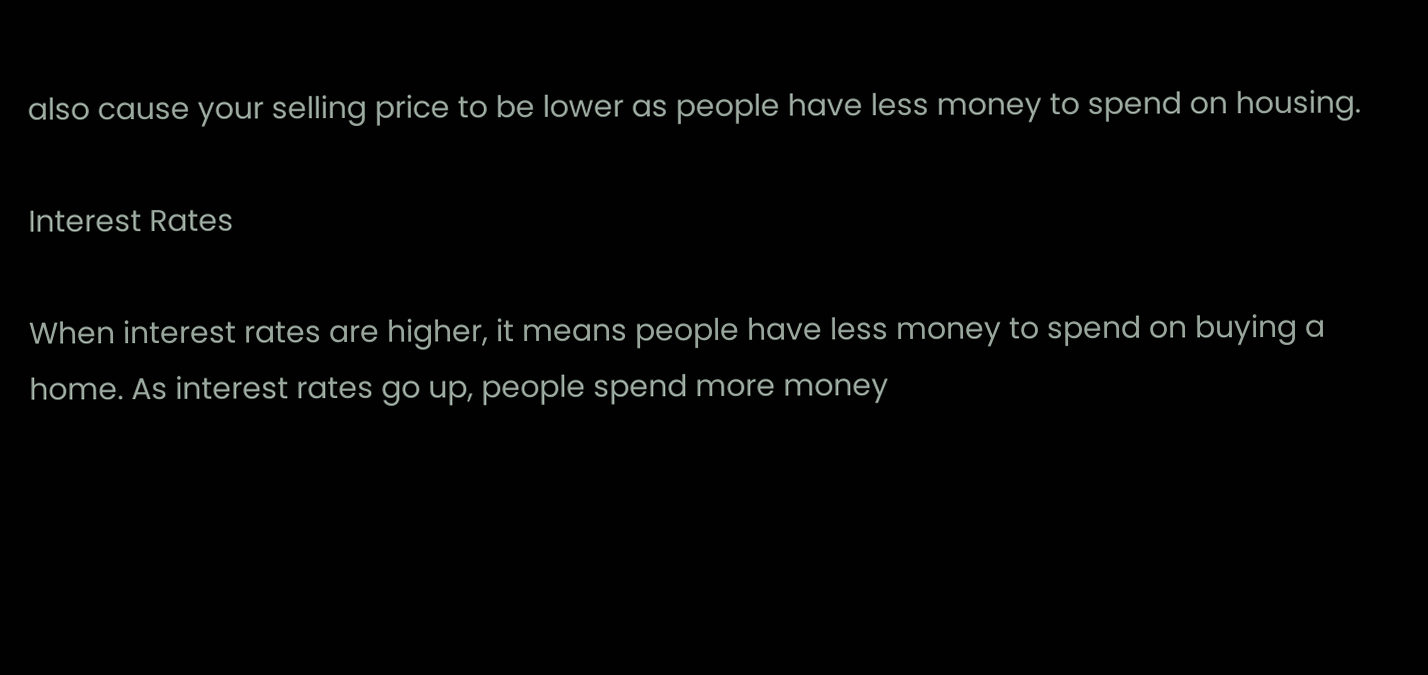also cause your selling price to be lower as people have less money to spend on housing.

Interest Rates

When interest rates are higher, it means people have less money to spend on buying a home. As interest rates go up, people spend more money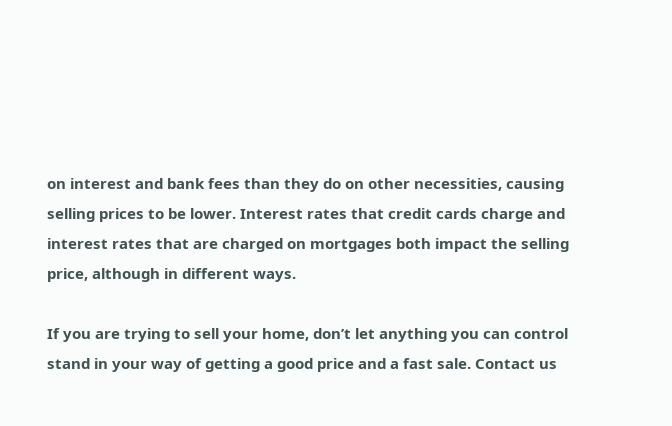on interest and bank fees than they do on other necessities, causing selling prices to be lower. Interest rates that credit cards charge and interest rates that are charged on mortgages both impact the selling price, although in different ways.

If you are trying to sell your home, don’t let anything you can control stand in your way of getting a good price and a fast sale. Contact us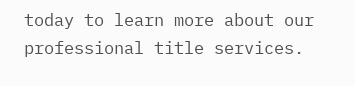today to learn more about our professional title services.